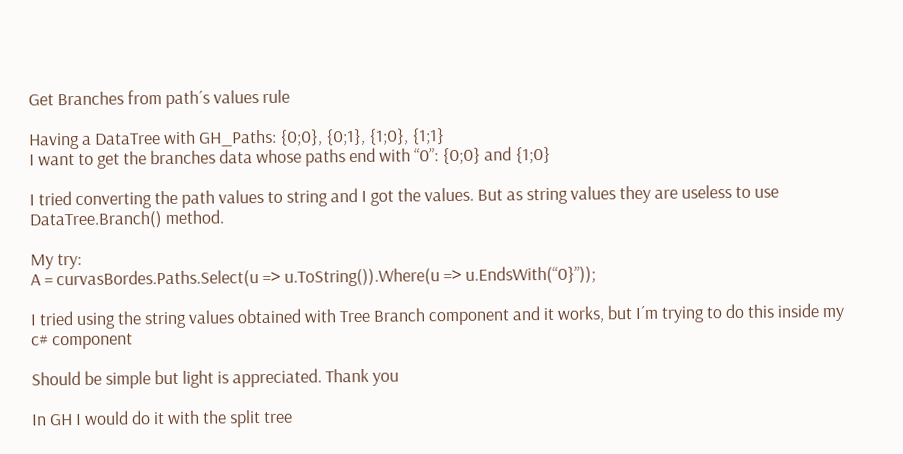Get Branches from path´s values rule

Having a DataTree with GH_Paths: {0;0}, {0;1}, {1;0}, {1;1}
I want to get the branches data whose paths end with “0”: {0;0} and {1;0}

I tried converting the path values to string and I got the values. But as string values they are useless to use DataTree.Branch() method.

My try:
A = curvasBordes.Paths.Select(u => u.ToString()).Where(u => u.EndsWith(“0}”));

I tried using the string values obtained with Tree Branch component and it works, but I´m trying to do this inside my c# component

Should be simple but light is appreciated. Thank you

In GH I would do it with the split tree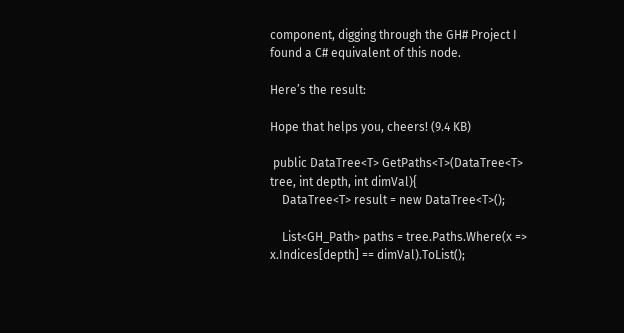component, digging through the GH# Project I found a C# equivalent of this node.

Here’s the result:

Hope that helps you, cheers! (9.4 KB)

 public DataTree<T> GetPaths<T>(DataTree<T> tree, int depth, int dimVal){
    DataTree<T> result = new DataTree<T>();

    List<GH_Path> paths = tree.Paths.Where(x => x.Indices[depth] == dimVal).ToList();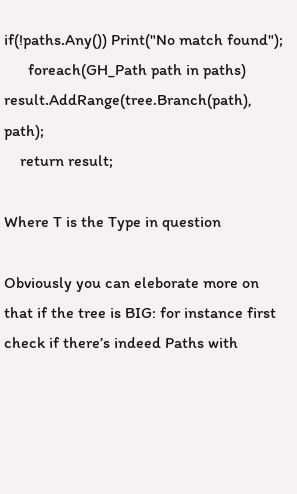if(!paths.Any()) Print("No match found");
      foreach(GH_Path path in paths) result.AddRange(tree.Branch(path), path);
    return result;

Where T is the Type in question

Obviously you can eleborate more on that if the tree is BIG: for instance first check if there’s indeed Paths with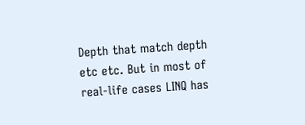Depth that match depth etc etc. But in most of real-life cases LINQ has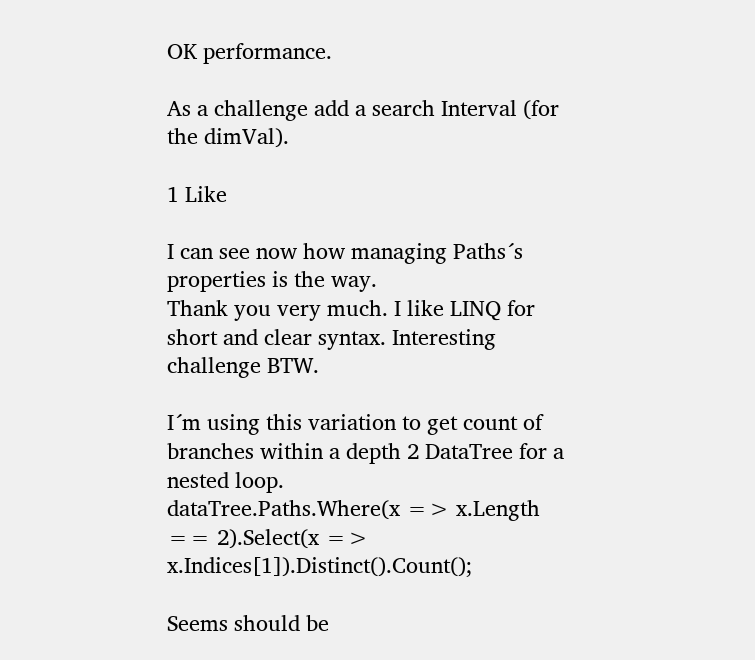OK performance.

As a challenge add a search Interval (for the dimVal).

1 Like

I can see now how managing Paths´s properties is the way.
Thank you very much. I like LINQ for short and clear syntax. Interesting challenge BTW.

I´m using this variation to get count of branches within a depth 2 DataTree for a nested loop.
dataTree.Paths.Where(x => x.Length == 2).Select(x => x.Indices[1]).Distinct().Count();

Seems should be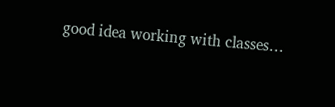good idea working with classes…